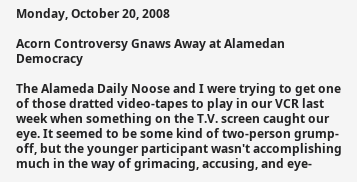Monday, October 20, 2008

Acorn Controversy Gnaws Away at Alamedan Democracy

The Alameda Daily Noose and I were trying to get one of those dratted video-tapes to play in our VCR last week when something on the T.V. screen caught our eye. It seemed to be some kind of two-person grump-off, but the younger participant wasn't accomplishing much in the way of grimacing, accusing, and eye-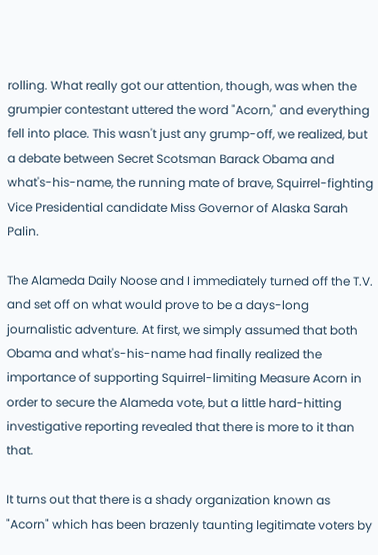rolling. What really got our attention, though, was when the grumpier contestant uttered the word "Acorn," and everything fell into place. This wasn't just any grump-off, we realized, but a debate between Secret Scotsman Barack Obama and what's-his-name, the running mate of brave, Squirrel-fighting Vice Presidential candidate Miss Governor of Alaska Sarah Palin.

The Alameda Daily Noose and I immediately turned off the T.V. and set off on what would prove to be a days-long journalistic adventure. At first, we simply assumed that both Obama and what's-his-name had finally realized the importance of supporting Squirrel-limiting Measure Acorn in order to secure the Alameda vote, but a little hard-hitting investigative reporting revealed that there is more to it than that.

It turns out that there is a shady organization known as "Acorn" which has been brazenly taunting legitimate voters by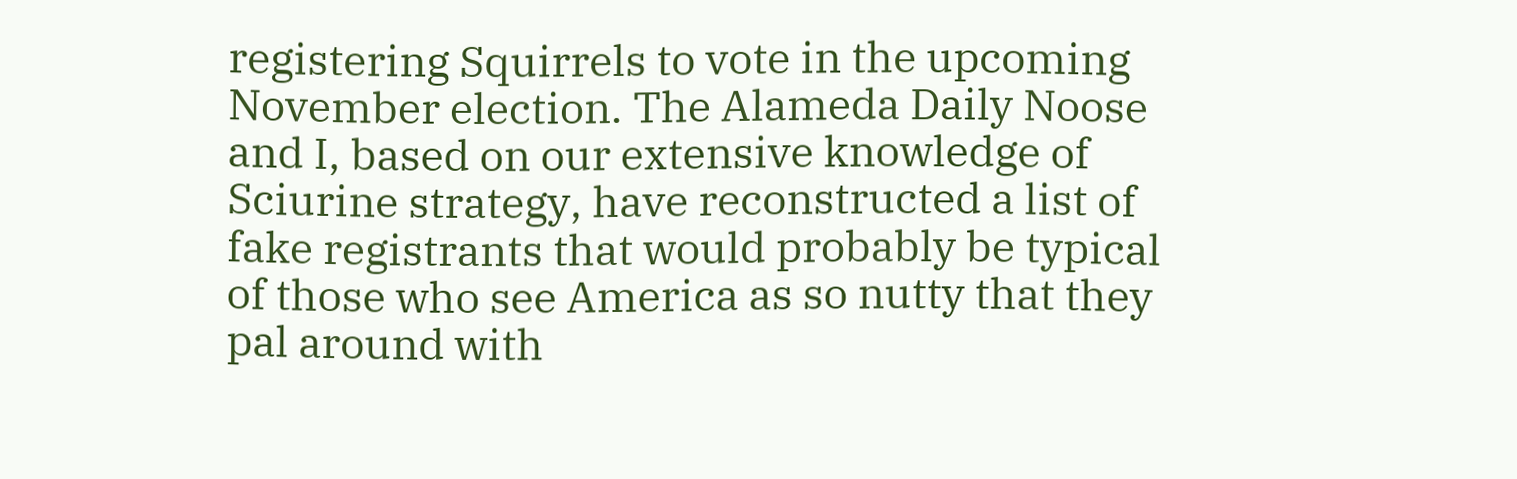registering Squirrels to vote in the upcoming November election. The Alameda Daily Noose and I, based on our extensive knowledge of Sciurine strategy, have reconstructed a list of fake registrants that would probably be typical of those who see America as so nutty that they pal around with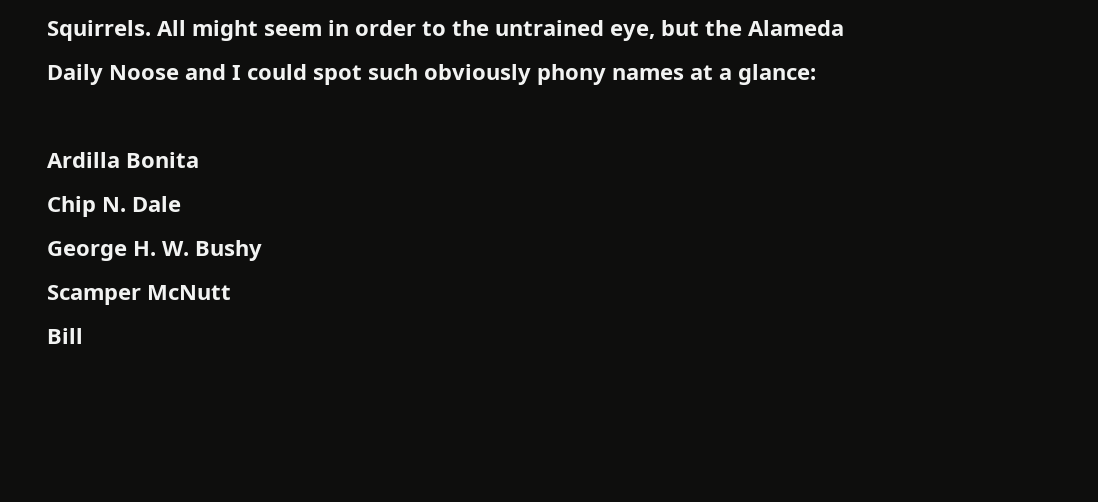Squirrels. All might seem in order to the untrained eye, but the Alameda Daily Noose and I could spot such obviously phony names at a glance:

Ardilla Bonita
Chip N. Dale
George H. W. Bushy
Scamper McNutt
Bill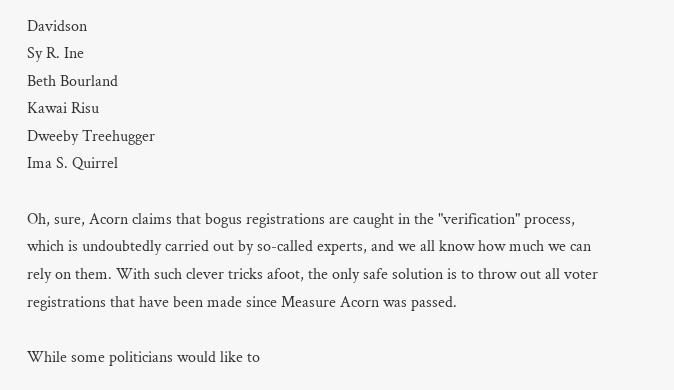Davidson
Sy R. Ine
Beth Bourland
Kawai Risu
Dweeby Treehugger
Ima S. Quirrel

Oh, sure, Acorn claims that bogus registrations are caught in the "verification" process, which is undoubtedly carried out by so-called experts, and we all know how much we can rely on them. With such clever tricks afoot, the only safe solution is to throw out all voter registrations that have been made since Measure Acorn was passed.

While some politicians would like to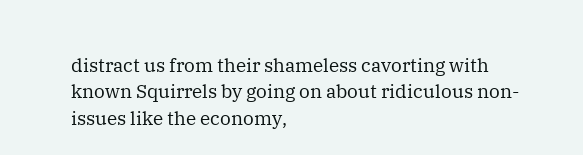distract us from their shameless cavorting with known Squirrels by going on about ridiculous non-issues like the economy,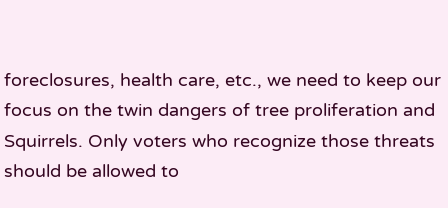foreclosures, health care, etc., we need to keep our focus on the twin dangers of tree proliferation and Squirrels. Only voters who recognize those threats should be allowed to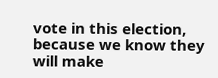vote in this election, because we know they will make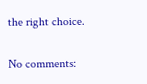the right choice.

No comments: